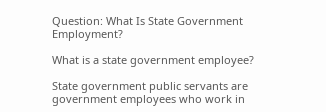Question: What Is State Government Employment?

What is a state government employee?

State government public servants are government employees who work in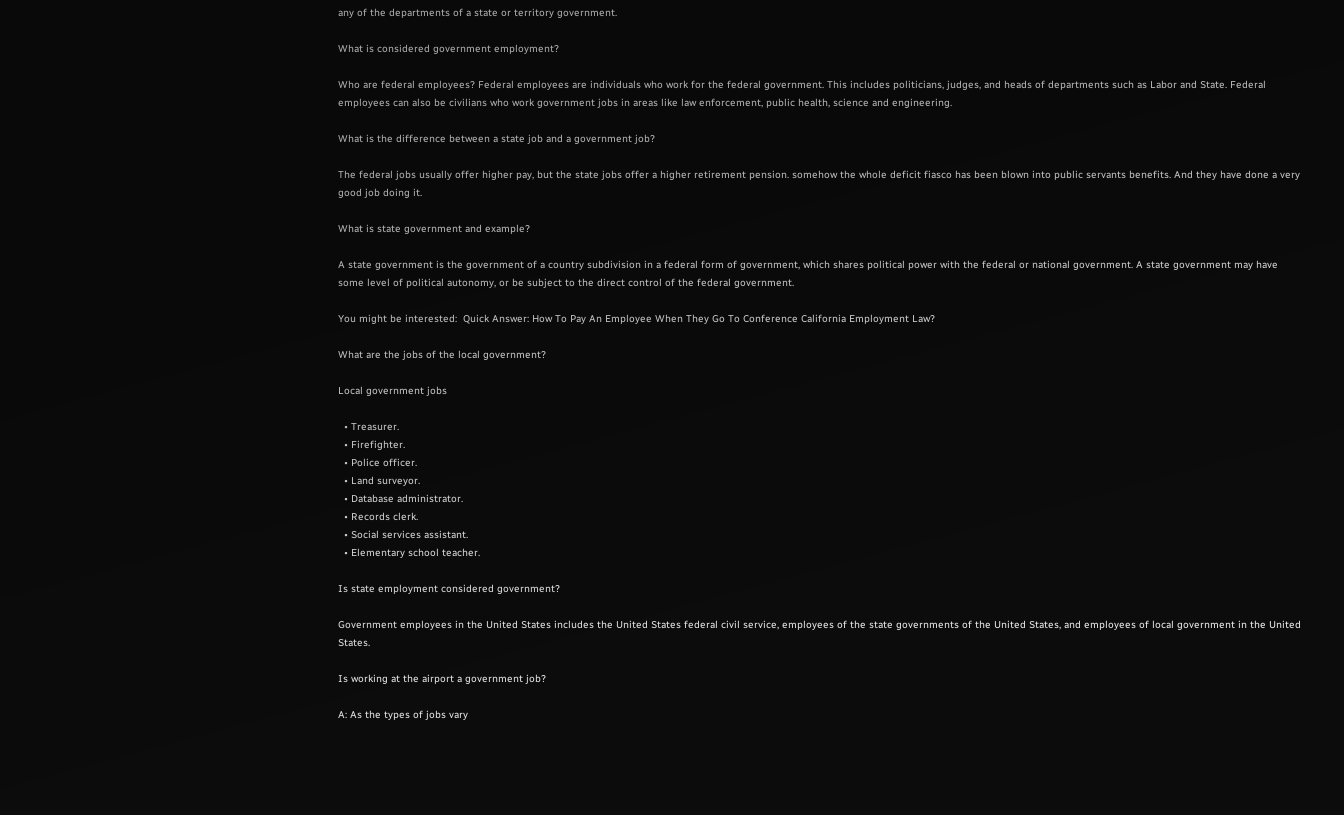any of the departments of a state or territory government.

What is considered government employment?

Who are federal employees? Federal employees are individuals who work for the federal government. This includes politicians, judges, and heads of departments such as Labor and State. Federal employees can also be civilians who work government jobs in areas like law enforcement, public health, science and engineering.

What is the difference between a state job and a government job?

The federal jobs usually offer higher pay, but the state jobs offer a higher retirement pension. somehow the whole deficit fiasco has been blown into public servants benefits. And they have done a very good job doing it.

What is state government and example?

A state government is the government of a country subdivision in a federal form of government, which shares political power with the federal or national government. A state government may have some level of political autonomy, or be subject to the direct control of the federal government.

You might be interested:  Quick Answer: How To Pay An Employee When They Go To Conference California Employment Law?

What are the jobs of the local government?

Local government jobs

  • Treasurer.
  • Firefighter.
  • Police officer.
  • Land surveyor.
  • Database administrator.
  • Records clerk.
  • Social services assistant.
  • Elementary school teacher.

Is state employment considered government?

Government employees in the United States includes the United States federal civil service, employees of the state governments of the United States, and employees of local government in the United States.

Is working at the airport a government job?

A: As the types of jobs vary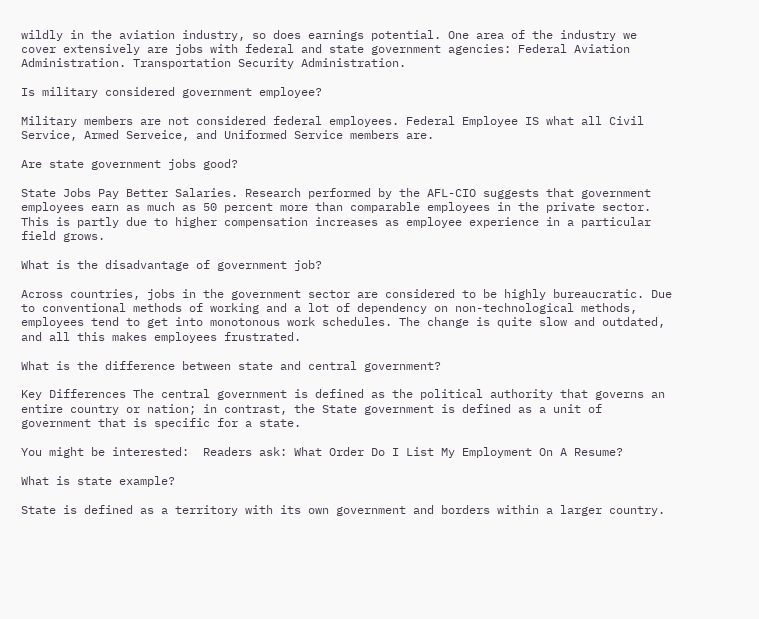wildly in the aviation industry, so does earnings potential. One area of the industry we cover extensively are jobs with federal and state government agencies: Federal Aviation Administration. Transportation Security Administration.

Is military considered government employee?

Military members are not considered federal employees. Federal Employee IS what all Civil Service, Armed Serveice, and Uniformed Service members are.

Are state government jobs good?

State Jobs Pay Better Salaries. Research performed by the AFL-CIO suggests that government employees earn as much as 50 percent more than comparable employees in the private sector. This is partly due to higher compensation increases as employee experience in a particular field grows.

What is the disadvantage of government job?

Across countries, jobs in the government sector are considered to be highly bureaucratic. Due to conventional methods of working and a lot of dependency on non-technological methods, employees tend to get into monotonous work schedules. The change is quite slow and outdated, and all this makes employees frustrated.

What is the difference between state and central government?

Key Differences The central government is defined as the political authority that governs an entire country or nation; in contrast, the State government is defined as a unit of government that is specific for a state.

You might be interested:  Readers ask: What Order Do I List My Employment On A Resume?

What is state example?

State is defined as a territory with its own government and borders within a larger country.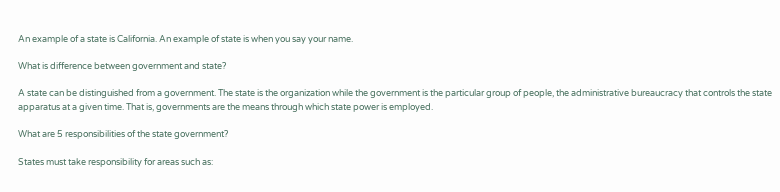An example of a state is California. An example of state is when you say your name.

What is difference between government and state?

A state can be distinguished from a government. The state is the organization while the government is the particular group of people, the administrative bureaucracy that controls the state apparatus at a given time. That is, governments are the means through which state power is employed.

What are 5 responsibilities of the state government?

States must take responsibility for areas such as: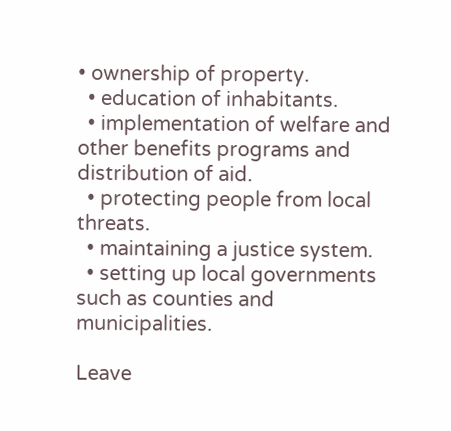• ownership of property.
  • education of inhabitants.
  • implementation of welfare and other benefits programs and distribution of aid.
  • protecting people from local threats.
  • maintaining a justice system.
  • setting up local governments such as counties and municipalities.

Leave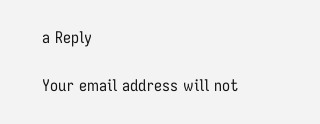a Reply

Your email address will not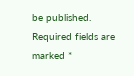be published. Required fields are marked *